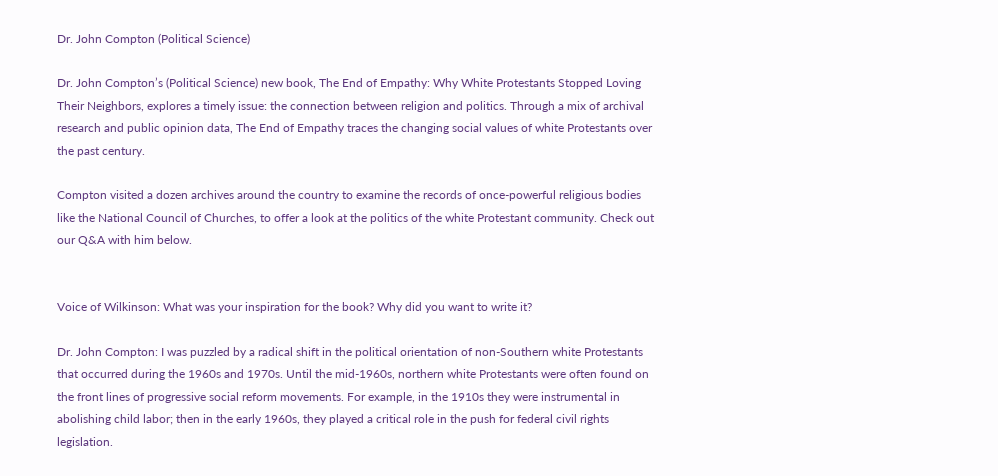Dr. John Compton (Political Science)

Dr. John Compton’s (Political Science) new book, The End of Empathy: Why White Protestants Stopped Loving Their Neighbors, explores a timely issue: the connection between religion and politics. Through a mix of archival research and public opinion data, The End of Empathy traces the changing social values of white Protestants over the past century.

Compton visited a dozen archives around the country to examine the records of once-powerful religious bodies like the National Council of Churches, to offer a look at the politics of the white Protestant community. Check out our Q&A with him below.


Voice of Wilkinson: What was your inspiration for the book? Why did you want to write it?

Dr. John Compton: I was puzzled by a radical shift in the political orientation of non-Southern white Protestants that occurred during the 1960s and 1970s. Until the mid-1960s, northern white Protestants were often found on the front lines of progressive social reform movements. For example, in the 1910s they were instrumental in abolishing child labor; then in the early 1960s, they played a critical role in the push for federal civil rights legislation.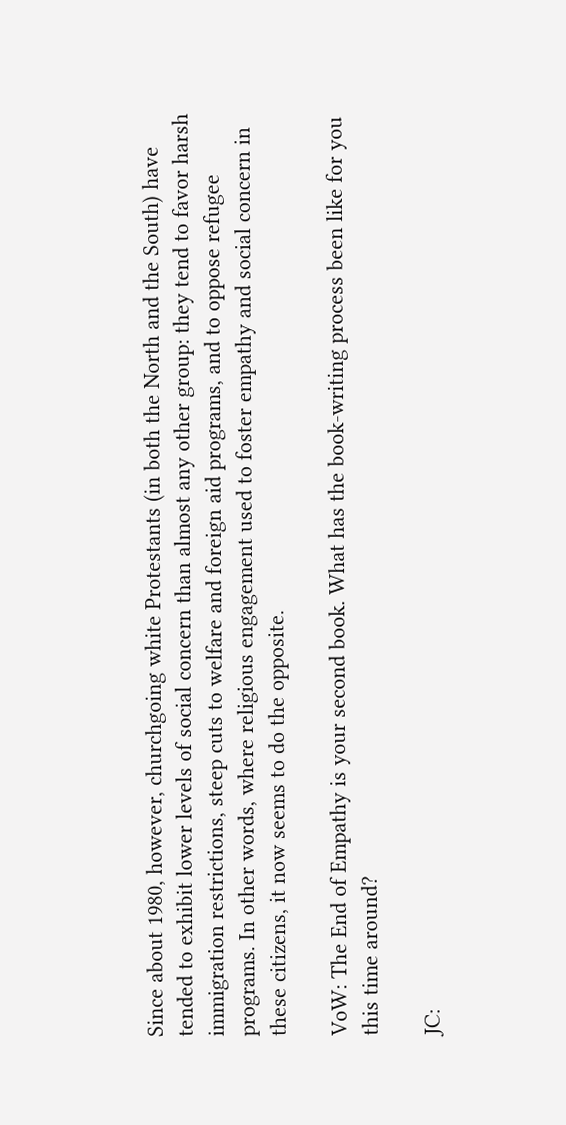Since about 1980, however, churchgoing white Protestants (in both the North and the South) have tended to exhibit lower levels of social concern than almost any other group: they tend to favor harsh immigration restrictions, steep cuts to welfare and foreign aid programs, and to oppose refugee programs. In other words, where religious engagement used to foster empathy and social concern in these citizens, it now seems to do the opposite.

VoW: The End of Empathy is your second book. What has the book-writing process been like for you this time around?

JC: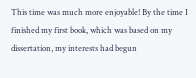This time was much more enjoyable! By the time I finished my first book, which was based on my dissertation, my interests had begun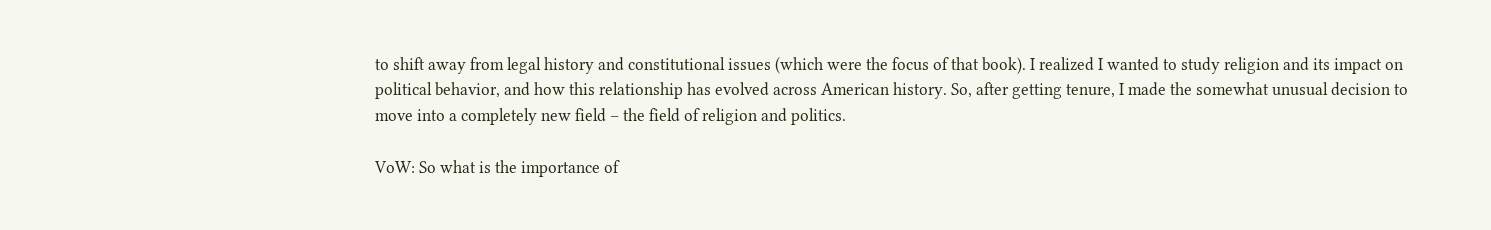to shift away from legal history and constitutional issues (which were the focus of that book). I realized I wanted to study religion and its impact on political behavior, and how this relationship has evolved across American history. So, after getting tenure, I made the somewhat unusual decision to move into a completely new field – the field of religion and politics.

VoW: So what is the importance of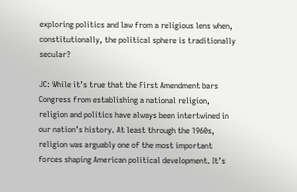exploring politics and law from a religious lens when, constitutionally, the political sphere is traditionally secular?

JC: While it’s true that the First Amendment bars Congress from establishing a national religion, religion and politics have always been intertwined in our nation’s history. At least through the 1960s, religion was arguably one of the most important forces shaping American political development. It’s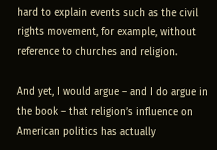hard to explain events such as the civil rights movement, for example, without reference to churches and religion.

And yet, I would argue – and I do argue in the book – that religion’s influence on American politics has actually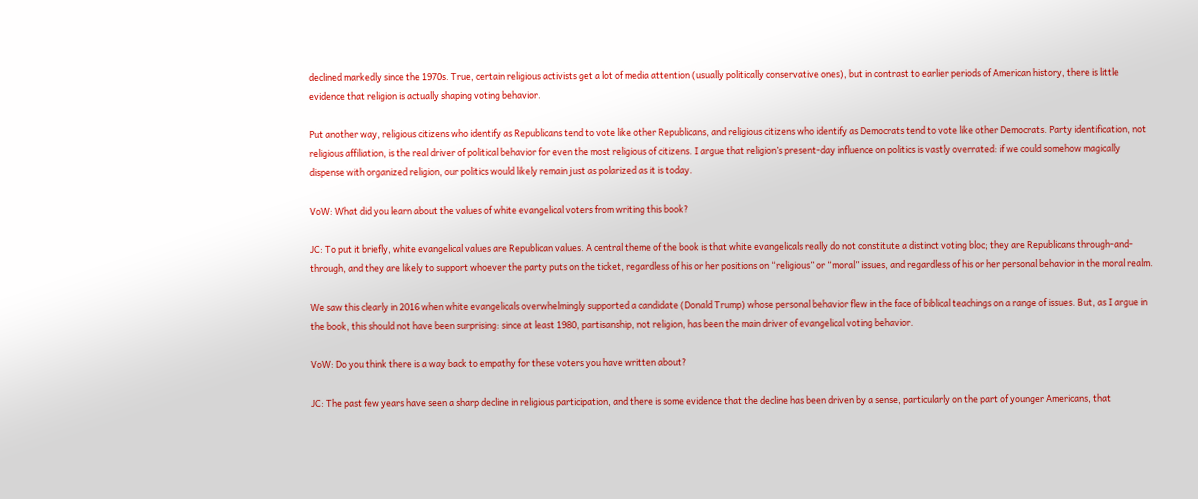declined markedly since the 1970s. True, certain religious activists get a lot of media attention (usually politically conservative ones), but in contrast to earlier periods of American history, there is little evidence that religion is actually shaping voting behavior.

Put another way, religious citizens who identify as Republicans tend to vote like other Republicans, and religious citizens who identify as Democrats tend to vote like other Democrats. Party identification, not religious affiliation, is the real driver of political behavior for even the most religious of citizens. I argue that religion’s present-day influence on politics is vastly overrated: if we could somehow magically dispense with organized religion, our politics would likely remain just as polarized as it is today.

VoW: What did you learn about the values of white evangelical voters from writing this book?

JC: To put it briefly, white evangelical values are Republican values. A central theme of the book is that white evangelicals really do not constitute a distinct voting bloc; they are Republicans through-and-through, and they are likely to support whoever the party puts on the ticket, regardless of his or her positions on “religious” or “moral” issues, and regardless of his or her personal behavior in the moral realm.

We saw this clearly in 2016 when white evangelicals overwhelmingly supported a candidate (Donald Trump) whose personal behavior flew in the face of biblical teachings on a range of issues. But, as I argue in the book, this should not have been surprising: since at least 1980, partisanship, not religion, has been the main driver of evangelical voting behavior.

VoW: Do you think there is a way back to empathy for these voters you have written about?

JC: The past few years have seen a sharp decline in religious participation, and there is some evidence that the decline has been driven by a sense, particularly on the part of younger Americans, that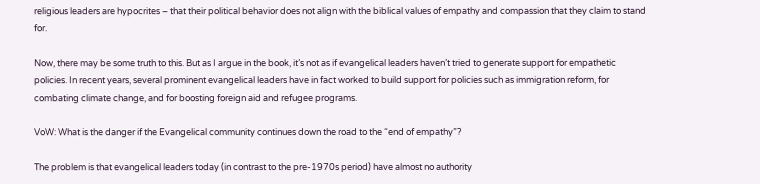religious leaders are hypocrites – that their political behavior does not align with the biblical values of empathy and compassion that they claim to stand for.

Now, there may be some truth to this. But as I argue in the book, it’s not as if evangelical leaders haven’t tried to generate support for empathetic policies. In recent years, several prominent evangelical leaders have in fact worked to build support for policies such as immigration reform, for combating climate change, and for boosting foreign aid and refugee programs.

VoW: What is the danger if the Evangelical community continues down the road to the “end of empathy”?

The problem is that evangelical leaders today (in contrast to the pre-1970s period) have almost no authority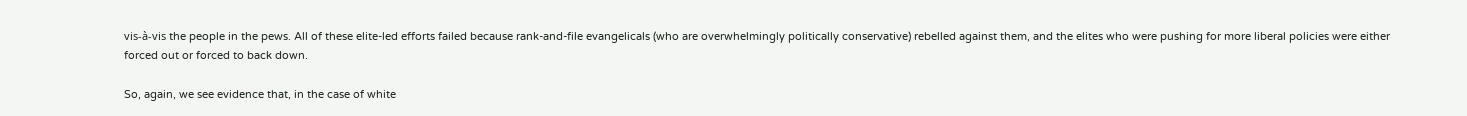vis-à-vis the people in the pews. All of these elite-led efforts failed because rank-and-file evangelicals (who are overwhelmingly politically conservative) rebelled against them, and the elites who were pushing for more liberal policies were either forced out or forced to back down.

So, again, we see evidence that, in the case of white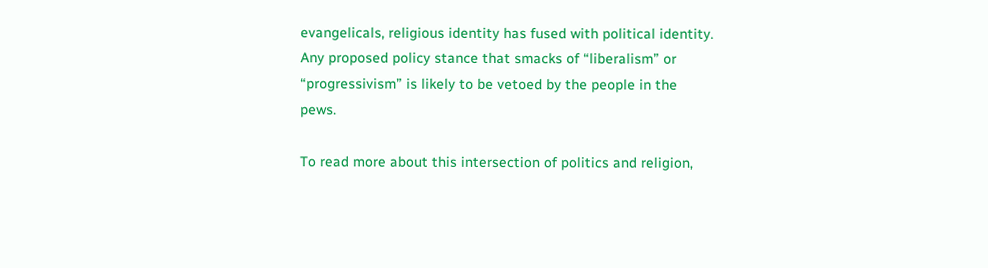evangelicals, religious identity has fused with political identity. Any proposed policy stance that smacks of “liberalism” or “progressivism” is likely to be vetoed by the people in the pews.

To read more about this intersection of politics and religion,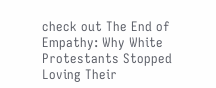check out The End of Empathy: Why White Protestants Stopped Loving Their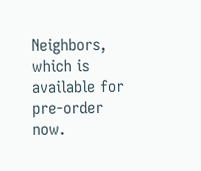Neighbors, which is available for pre-order now.